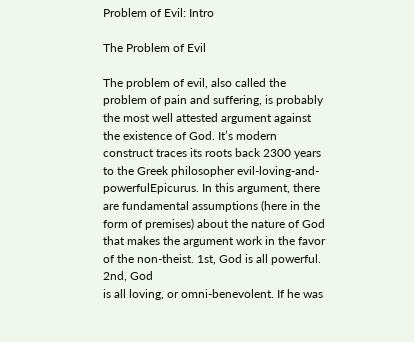Problem of Evil: Intro

The Problem of Evil

The problem of evil, also called the problem of pain and suffering, is probably the most well attested argument against the existence of God. It’s modern construct traces its roots back 2300 years to the Greek philosopher evil-loving-and-powerfulEpicurus. In this argument, there are fundamental assumptions (here in the form of premises) about the nature of God that makes the argument work in the favor of the non-theist. 1st, God is all powerful. 2nd, God
is all loving, or omni-benevolent. If he was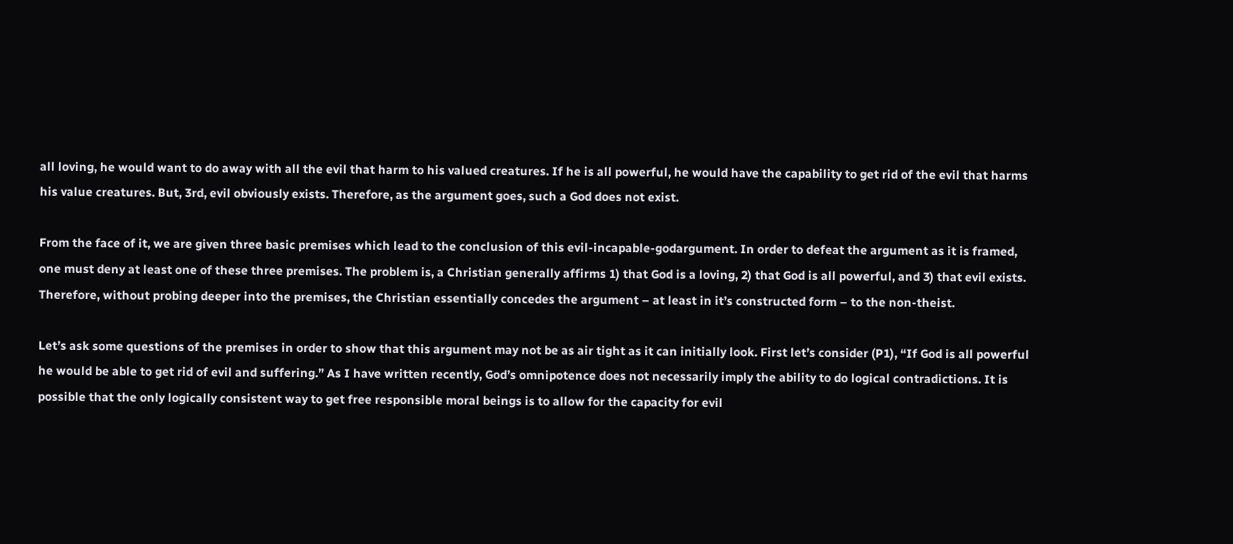all loving, he would want to do away with all the evil that harm to his valued creatures. If he is all powerful, he would have the capability to get rid of the evil that harms his value creatures. But, 3rd, evil obviously exists. Therefore, as the argument goes, such a God does not exist.

From the face of it, we are given three basic premises which lead to the conclusion of this evil-incapable-godargument. In order to defeat the argument as it is framed, one must deny at least one of these three premises. The problem is, a Christian generally affirms 1) that God is a loving, 2) that God is all powerful, and 3) that evil exists. Therefore, without probing deeper into the premises, the Christian essentially concedes the argument – at least in it’s constructed form – to the non-theist.

Let’s ask some questions of the premises in order to show that this argument may not be as air tight as it can initially look. First let’s consider (P1), “If God is all powerful he would be able to get rid of evil and suffering.” As I have written recently, God’s omnipotence does not necessarily imply the ability to do logical contradictions. It is possible that the only logically consistent way to get free responsible moral beings is to allow for the capacity for evil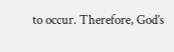to occur. Therefore, God’s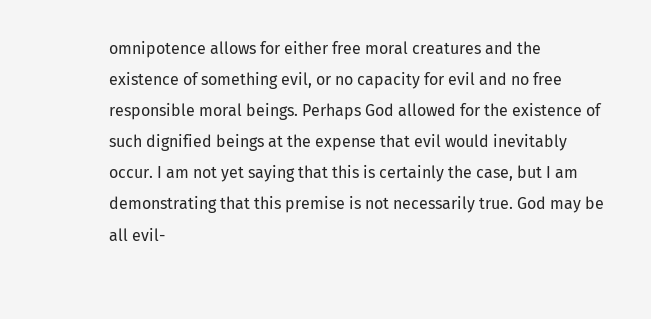omnipotence allows for either free moral creatures and the existence of something evil, or no capacity for evil and no free
responsible moral beings. Perhaps God allowed for the existence of such dignified beings at the expense that evil would inevitably occur. I am not yet saying that this is certainly the case, but I am demonstrating that this premise is not necessarily true. God may be all evil-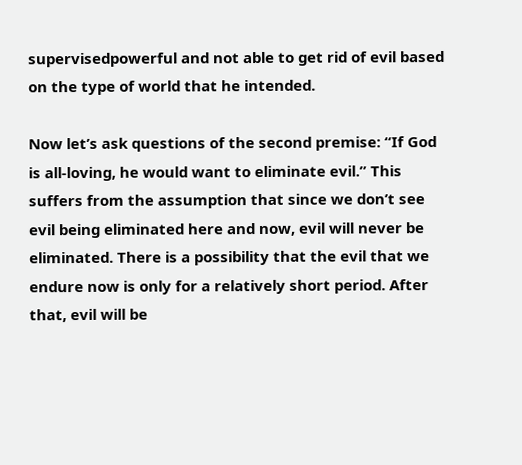supervisedpowerful and not able to get rid of evil based on the type of world that he intended.

Now let’s ask questions of the second premise: “If God is all-loving, he would want to eliminate evil.” This suffers from the assumption that since we don’t see evil being eliminated here and now, evil will never be eliminated. There is a possibility that the evil that we endure now is only for a relatively short period. After that, evil will be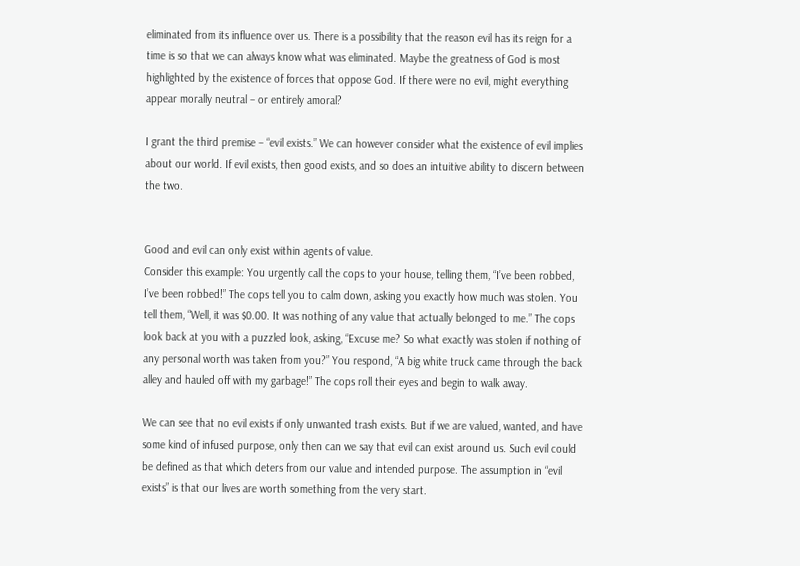eliminated from its influence over us. There is a possibility that the reason evil has its reign for a time is so that we can always know what was eliminated. Maybe the greatness of God is most highlighted by the existence of forces that oppose God. If there were no evil, might everything appear morally neutral – or entirely amoral?

I grant the third premise – “evil exists.” We can however consider what the existence of evil implies about our world. If evil exists, then good exists, and so does an intuitive ability to discern between the two.


Good and evil can only exist within agents of value.
Consider this example: You urgently call the cops to your house, telling them, “I’ve been robbed, I’ve been robbed!” The cops tell you to calm down, asking you exactly how much was stolen. You tell them, “Well, it was $0.00. It was nothing of any value that actually belonged to me.” The cops look back at you with a puzzled look, asking, “Excuse me? So what exactly was stolen if nothing of any personal worth was taken from you?” You respond, “A big white truck came through the back alley and hauled off with my garbage!” The cops roll their eyes and begin to walk away.

We can see that no evil exists if only unwanted trash exists. But if we are valued, wanted, and have some kind of infused purpose, only then can we say that evil can exist around us. Such evil could be defined as that which deters from our value and intended purpose. The assumption in “evil exists” is that our lives are worth something from the very start.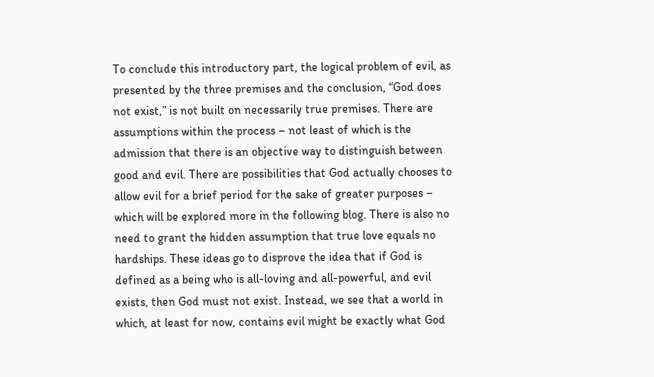To conclude this introductory part, the logical problem of evil, as presented by the three premises and the conclusion, “God does not exist,” is not built on necessarily true premises. There are assumptions within the process – not least of which is the admission that there is an objective way to distinguish between good and evil. There are possibilities that God actually chooses to allow evil for a brief period for the sake of greater purposes – which will be explored more in the following blog. There is also no need to grant the hidden assumption that true love equals no hardships. These ideas go to disprove the idea that if God is defined as a being who is all-loving and all-powerful, and evil exists, then God must not exist. Instead, we see that a world in which, at least for now, contains evil might be exactly what God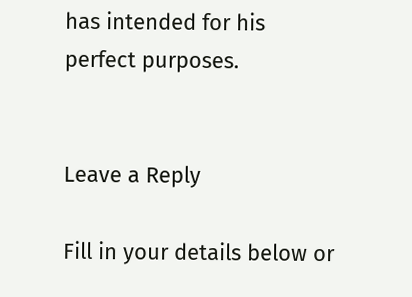has intended for his perfect purposes.


Leave a Reply

Fill in your details below or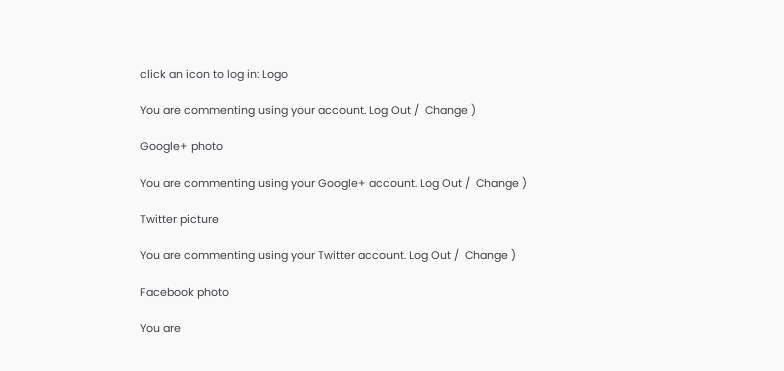click an icon to log in: Logo

You are commenting using your account. Log Out /  Change )

Google+ photo

You are commenting using your Google+ account. Log Out /  Change )

Twitter picture

You are commenting using your Twitter account. Log Out /  Change )

Facebook photo

You are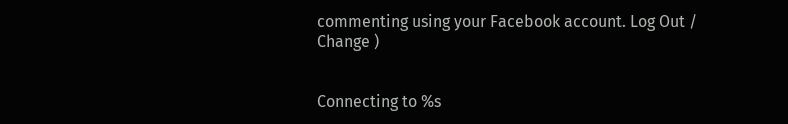commenting using your Facebook account. Log Out /  Change )


Connecting to %s